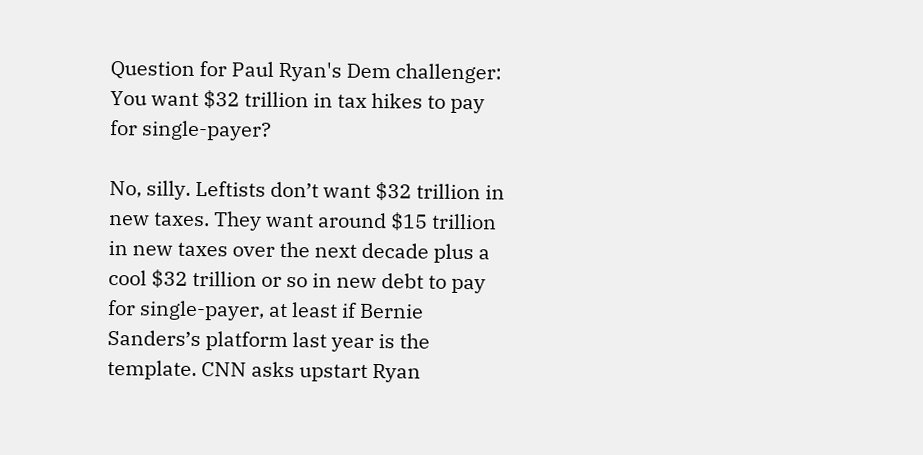Question for Paul Ryan's Dem challenger: You want $32 trillion in tax hikes to pay for single-payer?

No, silly. Leftists don’t want $32 trillion in new taxes. They want around $15 trillion in new taxes over the next decade plus a cool $32 trillion or so in new debt to pay for single-payer, at least if Bernie Sanders’s platform last year is the template. CNN asks upstart Ryan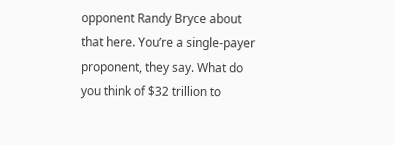opponent Randy Bryce about that here. You’re a single-payer proponent, they say. What do you think of $32 trillion to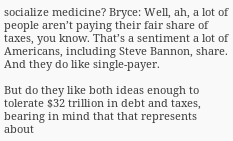socialize medicine? Bryce: Well, ah, a lot of people aren’t paying their fair share of taxes, you know. That’s a sentiment a lot of Americans, including Steve Bannon, share. And they do like single-payer.

But do they like both ideas enough to tolerate $32 trillion in debt and taxes, bearing in mind that that represents about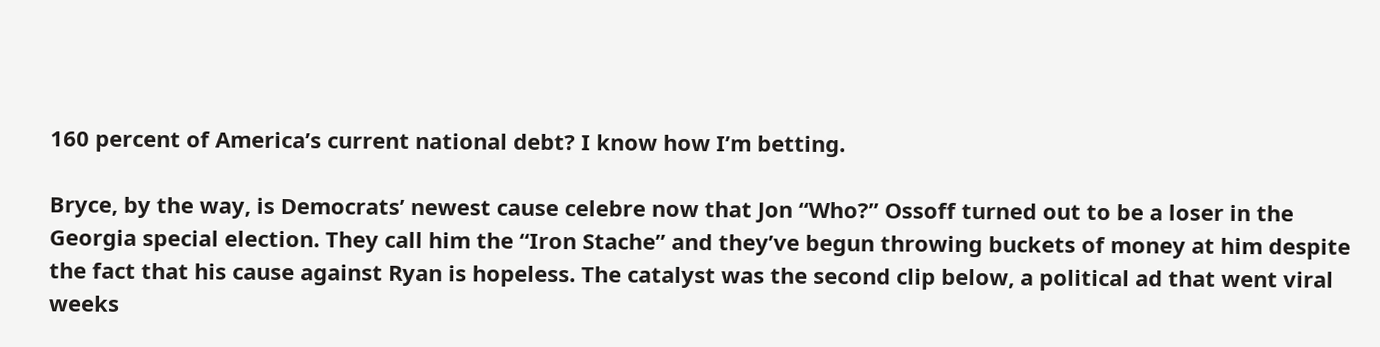160 percent of America’s current national debt? I know how I’m betting.

Bryce, by the way, is Democrats’ newest cause celebre now that Jon “Who?” Ossoff turned out to be a loser in the Georgia special election. They call him the “Iron Stache” and they’ve begun throwing buckets of money at him despite the fact that his cause against Ryan is hopeless. The catalyst was the second clip below, a political ad that went viral weeks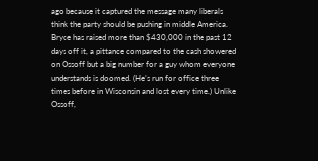ago because it captured the message many liberals think the party should be pushing in middle America. Bryce has raised more than $430,000 in the past 12 days off it, a pittance compared to the cash showered on Ossoff but a big number for a guy whom everyone understands is doomed. (He’s run for office three times before in Wisconsin and lost every time.) Unlike Ossoff,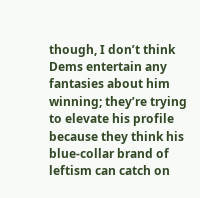though, I don’t think Dems entertain any fantasies about him winning; they’re trying to elevate his profile because they think his blue-collar brand of leftism can catch on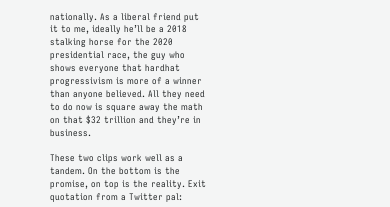nationally. As a liberal friend put it to me, ideally he’ll be a 2018 stalking horse for the 2020 presidential race, the guy who shows everyone that hardhat progressivism is more of a winner than anyone believed. All they need to do now is square away the math on that $32 trillion and they’re in business.

These two clips work well as a tandem. On the bottom is the promise, on top is the reality. Exit quotation from a Twitter pal: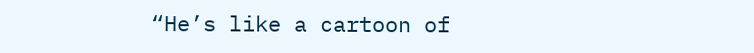“He’s like a cartoon of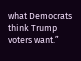what Democrats think Trump voters want.”